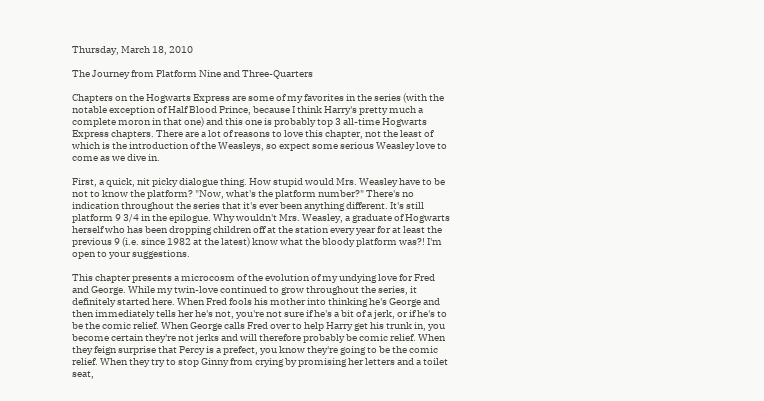Thursday, March 18, 2010

The Journey from Platform Nine and Three-Quarters

Chapters on the Hogwarts Express are some of my favorites in the series (with the notable exception of Half Blood Prince, because I think Harry's pretty much a complete moron in that one) and this one is probably top 3 all-time Hogwarts Express chapters. There are a lot of reasons to love this chapter, not the least of which is the introduction of the Weasleys, so expect some serious Weasley love to come as we dive in.

First, a quick, nit picky dialogue thing. How stupid would Mrs. Weasley have to be not to know the platform? "Now, what's the platform number?" There's no indication throughout the series that it's ever been anything different. It's still platform 9 3/4 in the epilogue. Why wouldn't Mrs. Weasley, a graduate of Hogwarts herself who has been dropping children off at the station every year for at least the previous 9 (i.e. since 1982 at the latest) know what the bloody platform was?! I'm open to your suggestions.

This chapter presents a microcosm of the evolution of my undying love for Fred and George. While my twin-love continued to grow throughout the series, it definitely started here. When Fred fools his mother into thinking he's George and then immediately tells her he's not, you're not sure if he's a bit of a jerk, or if he's to be the comic relief. When George calls Fred over to help Harry get his trunk in, you become certain they're not jerks and will therefore probably be comic relief. When they feign surprise that Percy is a prefect, you know they're going to be the comic relief. When they try to stop Ginny from crying by promising her letters and a toilet seat,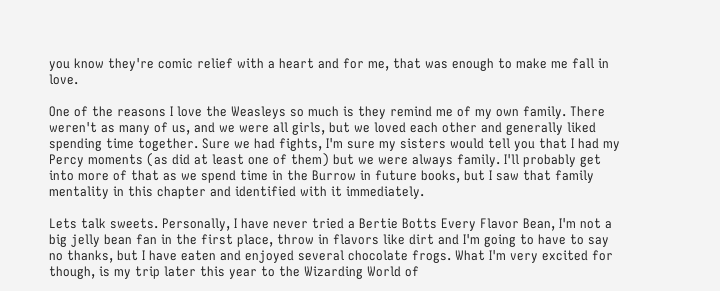you know they're comic relief with a heart and for me, that was enough to make me fall in love.

One of the reasons I love the Weasleys so much is they remind me of my own family. There weren't as many of us, and we were all girls, but we loved each other and generally liked spending time together. Sure we had fights, I'm sure my sisters would tell you that I had my Percy moments (as did at least one of them) but we were always family. I'll probably get into more of that as we spend time in the Burrow in future books, but I saw that family mentality in this chapter and identified with it immediately.

Lets talk sweets. Personally, I have never tried a Bertie Botts Every Flavor Bean, I'm not a big jelly bean fan in the first place, throw in flavors like dirt and I'm going to have to say no thanks, but I have eaten and enjoyed several chocolate frogs. What I'm very excited for though, is my trip later this year to the Wizarding World of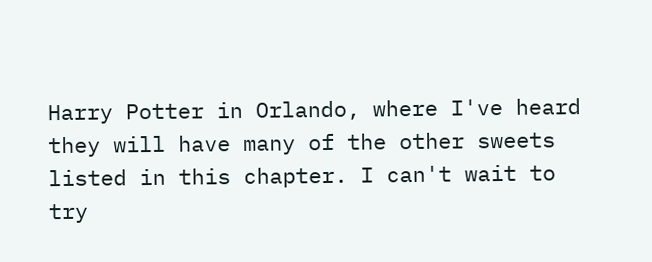Harry Potter in Orlando, where I've heard they will have many of the other sweets listed in this chapter. I can't wait to try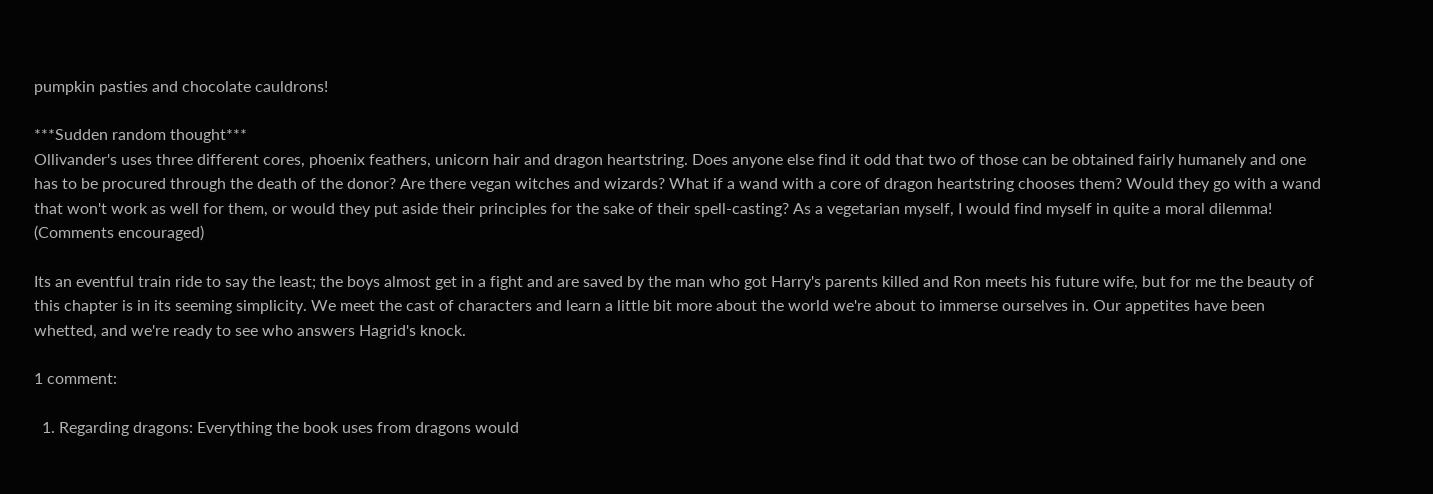pumpkin pasties and chocolate cauldrons!

***Sudden random thought***
Ollivander's uses three different cores, phoenix feathers, unicorn hair and dragon heartstring. Does anyone else find it odd that two of those can be obtained fairly humanely and one has to be procured through the death of the donor? Are there vegan witches and wizards? What if a wand with a core of dragon heartstring chooses them? Would they go with a wand that won't work as well for them, or would they put aside their principles for the sake of their spell-casting? As a vegetarian myself, I would find myself in quite a moral dilemma! (Comments encouraged)

Its an eventful train ride to say the least; the boys almost get in a fight and are saved by the man who got Harry's parents killed and Ron meets his future wife, but for me the beauty of this chapter is in its seeming simplicity. We meet the cast of characters and learn a little bit more about the world we're about to immerse ourselves in. Our appetites have been whetted, and we're ready to see who answers Hagrid's knock.

1 comment:

  1. Regarding dragons: Everything the book uses from dragons would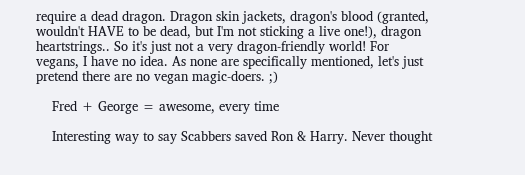require a dead dragon. Dragon skin jackets, dragon's blood (granted, wouldn't HAVE to be dead, but I'm not sticking a live one!), dragon heartstrings.. So it's just not a very dragon-friendly world! For vegans, I have no idea. As none are specifically mentioned, let's just pretend there are no vegan magic-doers. ;)

    Fred + George = awesome, every time

    Interesting way to say Scabbers saved Ron & Harry. Never thought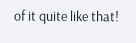of it quite like that!